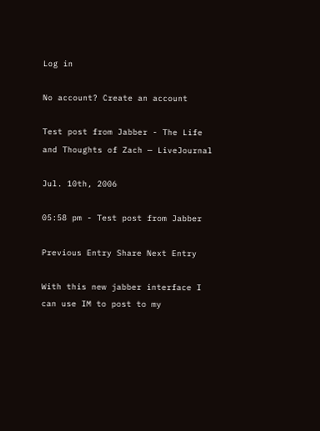Log in

No account? Create an account

Test post from Jabber - The Life and Thoughts of Zach — LiveJournal

Jul. 10th, 2006

05:58 pm - Test post from Jabber

Previous Entry Share Next Entry

With this new jabber interface I can use IM to post to my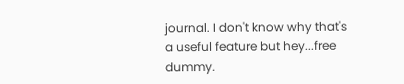journal. I don't know why that's a useful feature but hey...free dummy.